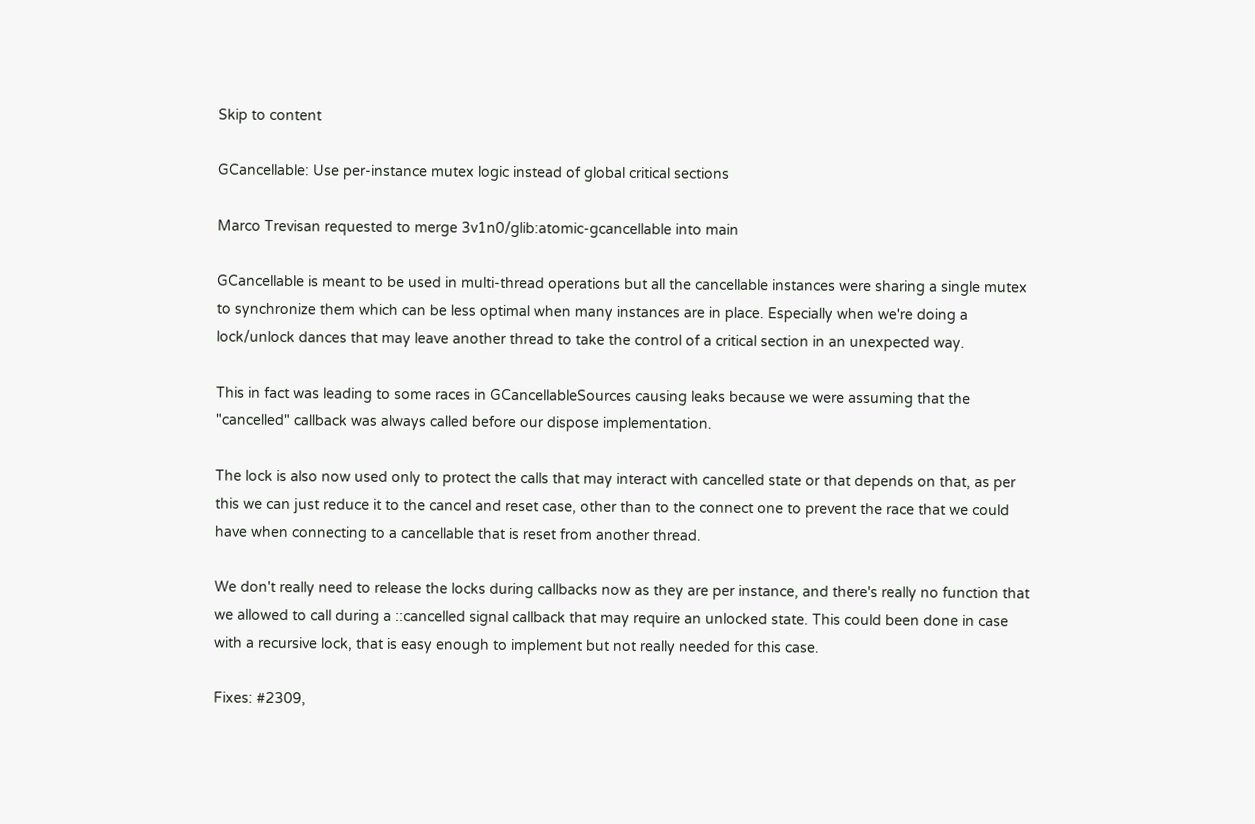Skip to content

GCancellable: Use per-instance mutex logic instead of global critical sections

Marco Trevisan requested to merge 3v1n0/glib:atomic-gcancellable into main

GCancellable is meant to be used in multi-thread operations but all the cancellable instances were sharing a single mutex to synchronize them which can be less optimal when many instances are in place. Especially when we're doing a lock/unlock dances that may leave another thread to take the control of a critical section in an unexpected way.

This in fact was leading to some races in GCancellableSources causing leaks because we were assuming that the "cancelled" callback was always called before our dispose implementation.

The lock is also now used only to protect the calls that may interact with cancelled state or that depends on that, as per this we can just reduce it to the cancel and reset case, other than to the connect one to prevent the race that we could have when connecting to a cancellable that is reset from another thread.

We don't really need to release the locks during callbacks now as they are per instance, and there's really no function that we allowed to call during a ::cancelled signal callback that may require an unlocked state. This could been done in case with a recursive lock, that is easy enough to implement but not really needed for this case.

Fixes: #2309,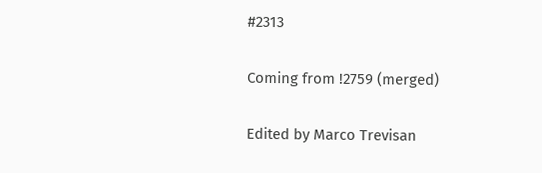#2313

Coming from !2759 (merged)

Edited by Marco Trevisan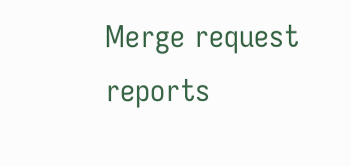Merge request reports